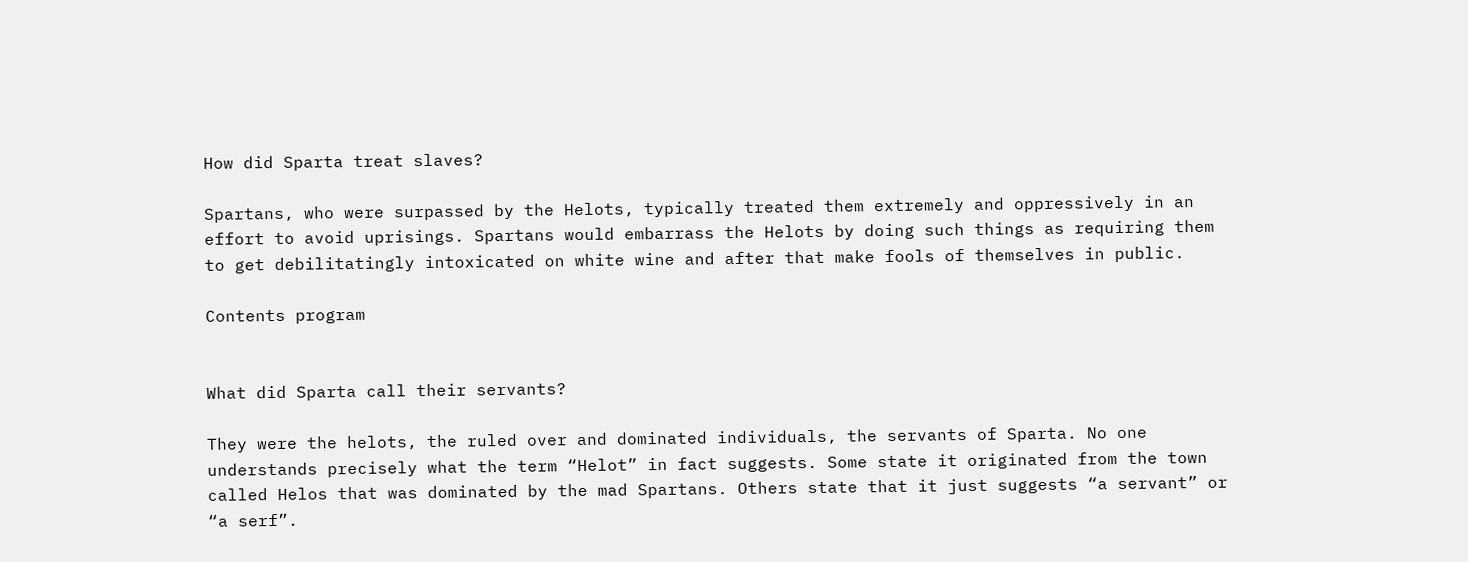How did Sparta treat slaves?

Spartans, who were surpassed by the Helots, typically treated them extremely and oppressively in an effort to avoid uprisings. Spartans would embarrass the Helots by doing such things as requiring them to get debilitatingly intoxicated on white wine and after that make fools of themselves in public.

Contents program


What did Sparta call their servants?

They were the helots, the ruled over and dominated individuals, the servants of Sparta. No one understands precisely what the term “Helot” in fact suggests. Some state it originated from the town called Helos that was dominated by the mad Spartans. Others state that it just suggests “a servant” or “a serf”.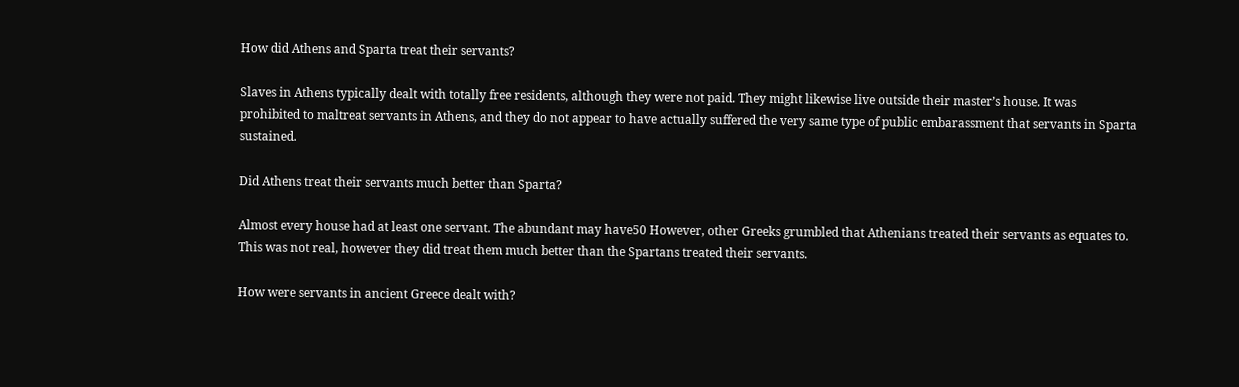How did Athens and Sparta treat their servants?

Slaves in Athens typically dealt with totally free residents, although they were not paid. They might likewise live outside their master’s house. It was prohibited to maltreat servants in Athens, and they do not appear to have actually suffered the very same type of public embarassment that servants in Sparta sustained.

Did Athens treat their servants much better than Sparta?

Almost every house had at least one servant. The abundant may have50 However, other Greeks grumbled that Athenians treated their servants as equates to. This was not real, however they did treat them much better than the Spartans treated their servants.

How were servants in ancient Greece dealt with?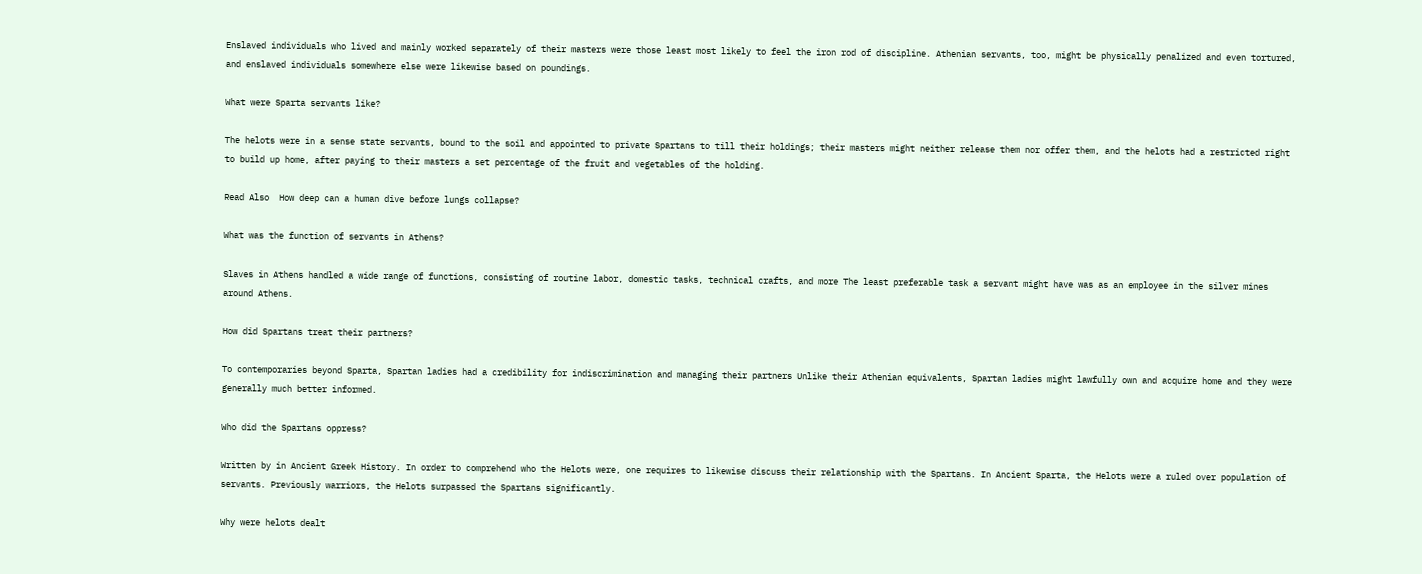Enslaved individuals who lived and mainly worked separately of their masters were those least most likely to feel the iron rod of discipline. Athenian servants, too, might be physically penalized and even tortured, and enslaved individuals somewhere else were likewise based on poundings.

What were Sparta servants like?

The helots were in a sense state servants, bound to the soil and appointed to private Spartans to till their holdings; their masters might neither release them nor offer them, and the helots had a restricted right to build up home, after paying to their masters a set percentage of the fruit and vegetables of the holding.

Read Also  How deep can a human dive before lungs collapse?

What was the function of servants in Athens?

Slaves in Athens handled a wide range of functions, consisting of routine labor, domestic tasks, technical crafts, and more The least preferable task a servant might have was as an employee in the silver mines around Athens.

How did Spartans treat their partners?

To contemporaries beyond Sparta, Spartan ladies had a credibility for indiscrimination and managing their partners Unlike their Athenian equivalents, Spartan ladies might lawfully own and acquire home and they were generally much better informed.

Who did the Spartans oppress?

Written by in Ancient Greek History. In order to comprehend who the Helots were, one requires to likewise discuss their relationship with the Spartans. In Ancient Sparta, the Helots were a ruled over population of servants. Previously warriors, the Helots surpassed the Spartans significantly.

Why were helots dealt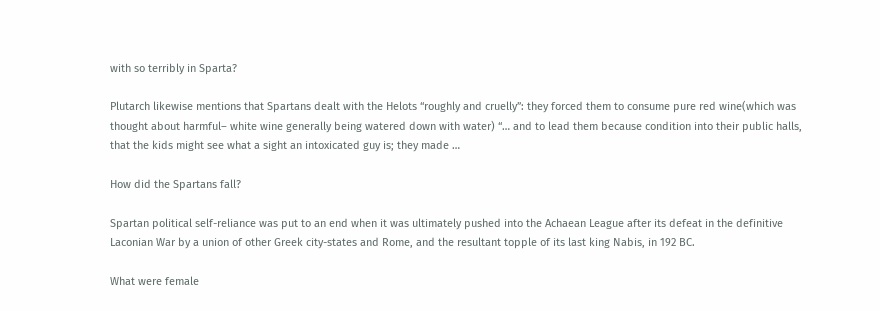with so terribly in Sparta?

Plutarch likewise mentions that Spartans dealt with the Helots “roughly and cruelly”: they forced them to consume pure red wine(which was thought about harmful– white wine generally being watered down with water) “… and to lead them because condition into their public halls, that the kids might see what a sight an intoxicated guy is; they made …

How did the Spartans fall?

Spartan political self-reliance was put to an end when it was ultimately pushed into the Achaean League after its defeat in the definitive Laconian War by a union of other Greek city-states and Rome, and the resultant topple of its last king Nabis, in 192 BC.

What were female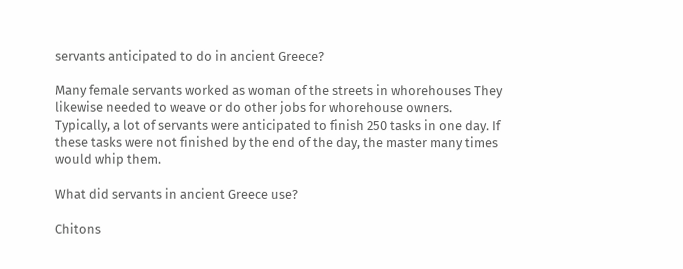servants anticipated to do in ancient Greece?

Many female servants worked as woman of the streets in whorehouses They likewise needed to weave or do other jobs for whorehouse owners. Typically, a lot of servants were anticipated to finish 250 tasks in one day. If these tasks were not finished by the end of the day, the master many times would whip them.

What did servants in ancient Greece use?

Chitons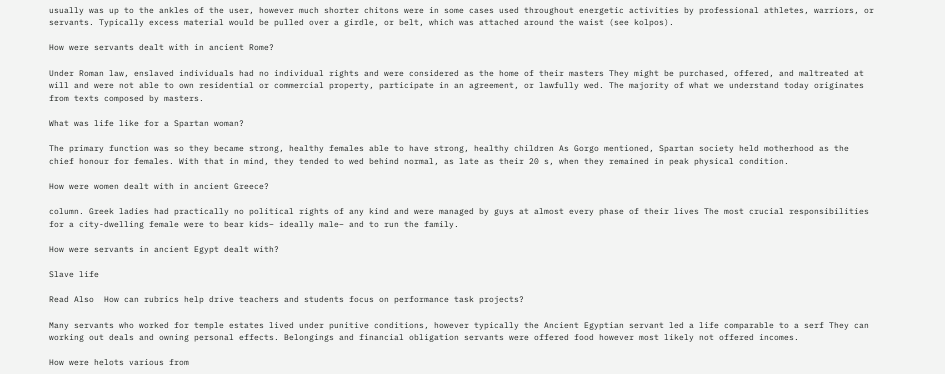usually was up to the ankles of the user, however much shorter chitons were in some cases used throughout energetic activities by professional athletes, warriors, or servants. Typically excess material would be pulled over a girdle, or belt, which was attached around the waist (see kolpos).

How were servants dealt with in ancient Rome?

Under Roman law, enslaved individuals had no individual rights and were considered as the home of their masters They might be purchased, offered, and maltreated at will and were not able to own residential or commercial property, participate in an agreement, or lawfully wed. The majority of what we understand today originates from texts composed by masters.

What was life like for a Spartan woman?

The primary function was so they became strong, healthy females able to have strong, healthy children As Gorgo mentioned, Spartan society held motherhood as the chief honour for females. With that in mind, they tended to wed behind normal, as late as their 20 s, when they remained in peak physical condition.

How were women dealt with in ancient Greece?

column. Greek ladies had practically no political rights of any kind and were managed by guys at almost every phase of their lives The most crucial responsibilities for a city-dwelling female were to bear kids– ideally male– and to run the family.

How were servants in ancient Egypt dealt with?

Slave life

Read Also  How can rubrics help drive teachers and students focus on performance task projects?

Many servants who worked for temple estates lived under punitive conditions, however typically the Ancient Egyptian servant led a life comparable to a serf They can working out deals and owning personal effects. Belongings and financial obligation servants were offered food however most likely not offered incomes.

How were helots various from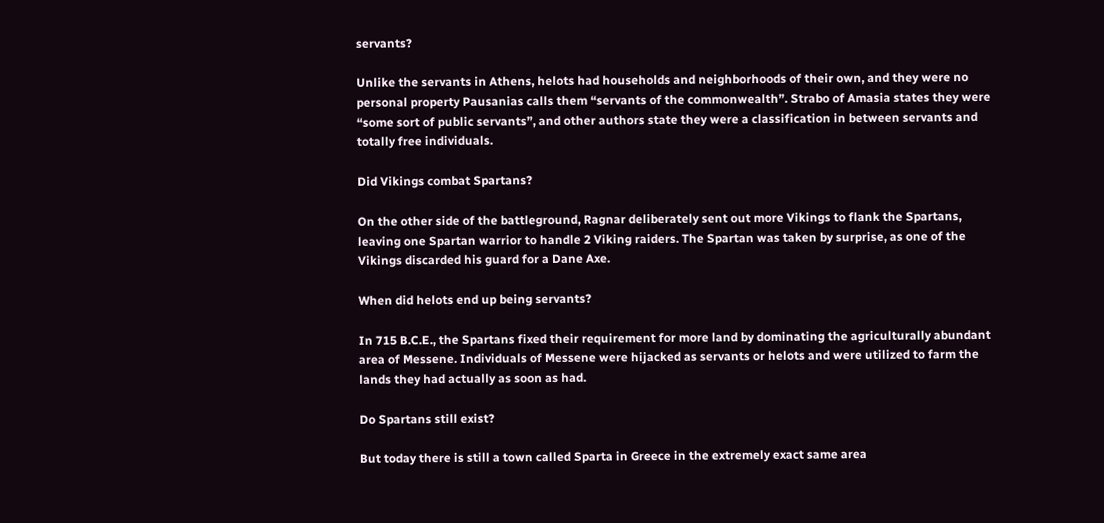servants?

Unlike the servants in Athens, helots had households and neighborhoods of their own, and they were no personal property Pausanias calls them “servants of the commonwealth”. Strabo of Amasia states they were “some sort of public servants”, and other authors state they were a classification in between servants and totally free individuals.

Did Vikings combat Spartans?

On the other side of the battleground, Ragnar deliberately sent out more Vikings to flank the Spartans, leaving one Spartan warrior to handle 2 Viking raiders. The Spartan was taken by surprise, as one of the Vikings discarded his guard for a Dane Axe.

When did helots end up being servants?

In 715 B.C.E., the Spartans fixed their requirement for more land by dominating the agriculturally abundant area of Messene. Individuals of Messene were hijacked as servants or helots and were utilized to farm the lands they had actually as soon as had.

Do Spartans still exist?

But today there is still a town called Sparta in Greece in the extremely exact same area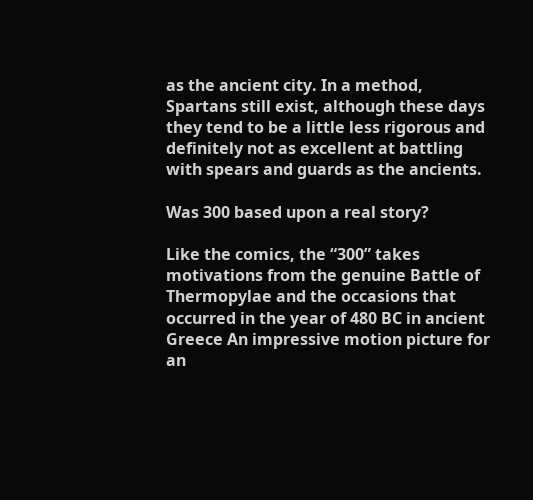as the ancient city. In a method, Spartans still exist, although these days they tend to be a little less rigorous and definitely not as excellent at battling with spears and guards as the ancients.

Was 300 based upon a real story?

Like the comics, the “300” takes motivations from the genuine Battle of Thermopylae and the occasions that occurred in the year of 480 BC in ancient Greece An impressive motion picture for an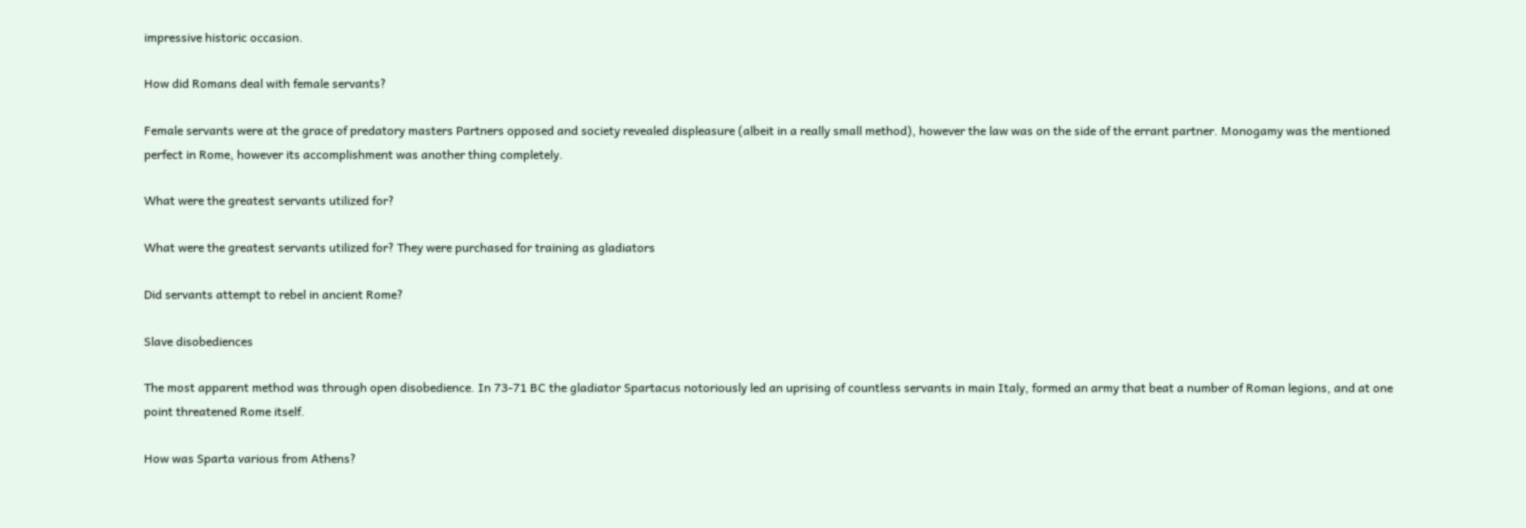impressive historic occasion.

How did Romans deal with female servants?

Female servants were at the grace of predatory masters Partners opposed and society revealed displeasure (albeit in a really small method), however the law was on the side of the errant partner. Monogamy was the mentioned perfect in Rome, however its accomplishment was another thing completely.

What were the greatest servants utilized for?

What were the greatest servants utilized for? They were purchased for training as gladiators

Did servants attempt to rebel in ancient Rome?

Slave disobediences

The most apparent method was through open disobedience. In 73-71 BC the gladiator Spartacus notoriously led an uprising of countless servants in main Italy, formed an army that beat a number of Roman legions, and at one point threatened Rome itself.

How was Sparta various from Athens?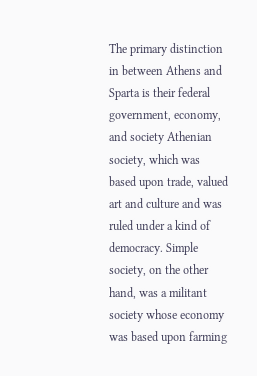The primary distinction in between Athens and Sparta is their federal government, economy, and society Athenian society, which was based upon trade, valued art and culture and was ruled under a kind of democracy. Simple society, on the other hand, was a militant society whose economy was based upon farming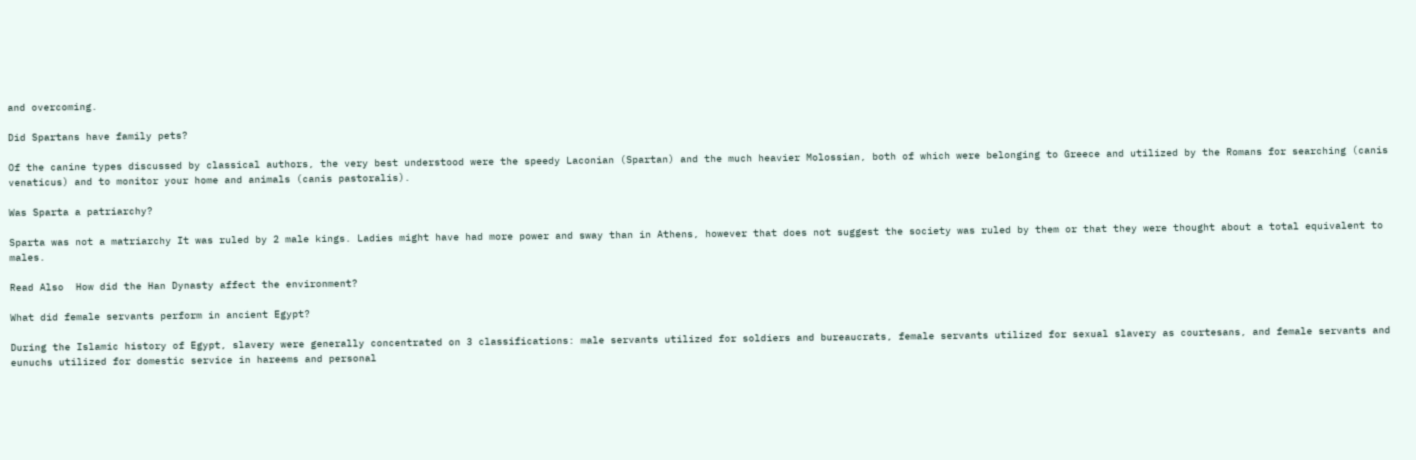and overcoming.

Did Spartans have family pets?

Of the canine types discussed by classical authors, the very best understood were the speedy Laconian (Spartan) and the much heavier Molossian, both of which were belonging to Greece and utilized by the Romans for searching (canis venaticus) and to monitor your home and animals (canis pastoralis).

Was Sparta a patriarchy?

Sparta was not a matriarchy It was ruled by 2 male kings. Ladies might have had more power and sway than in Athens, however that does not suggest the society was ruled by them or that they were thought about a total equivalent to males.

Read Also  How did the Han Dynasty affect the environment?

What did female servants perform in ancient Egypt?

During the Islamic history of Egypt, slavery were generally concentrated on 3 classifications: male servants utilized for soldiers and bureaucrats, female servants utilized for sexual slavery as courtesans, and female servants and eunuchs utilized for domestic service in hareems and personal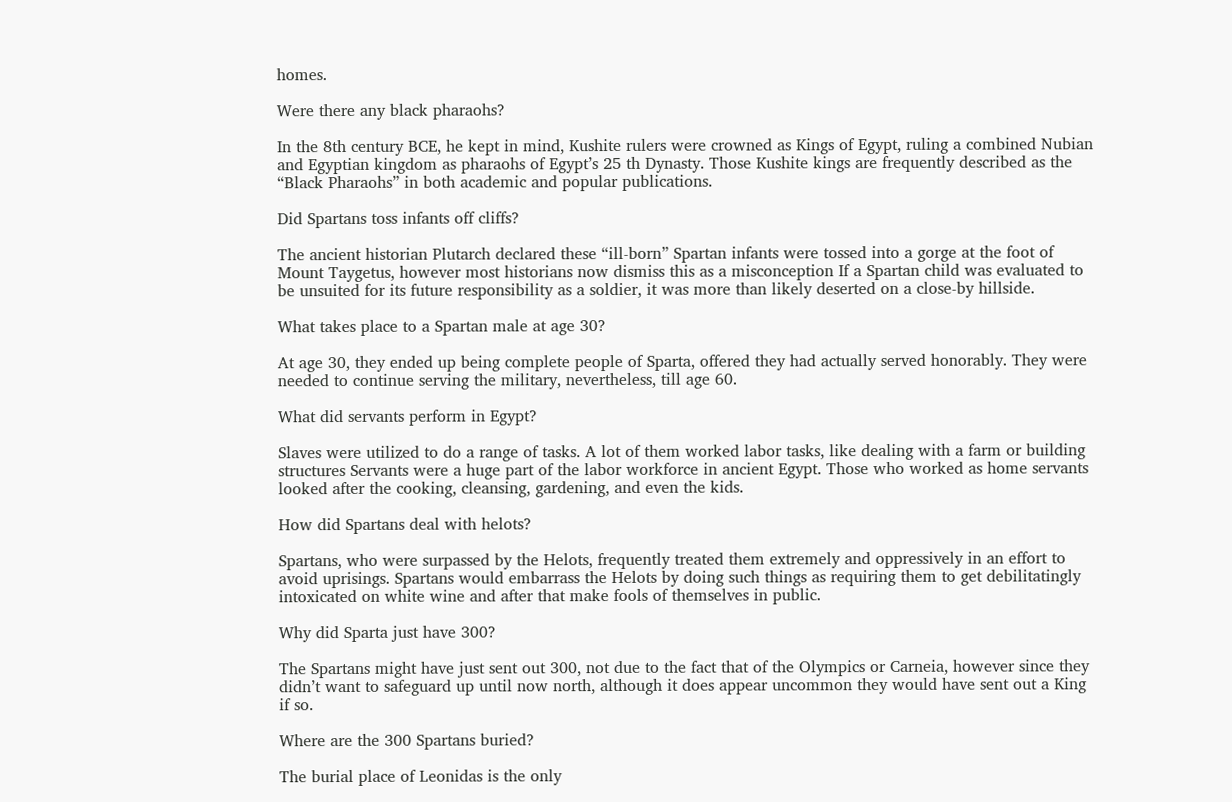homes.

Were there any black pharaohs?

In the 8th century BCE, he kept in mind, Kushite rulers were crowned as Kings of Egypt, ruling a combined Nubian and Egyptian kingdom as pharaohs of Egypt’s 25 th Dynasty. Those Kushite kings are frequently described as the “Black Pharaohs” in both academic and popular publications.

Did Spartans toss infants off cliffs?

The ancient historian Plutarch declared these “ill-born” Spartan infants were tossed into a gorge at the foot of Mount Taygetus, however most historians now dismiss this as a misconception If a Spartan child was evaluated to be unsuited for its future responsibility as a soldier, it was more than likely deserted on a close-by hillside.

What takes place to a Spartan male at age 30?

At age 30, they ended up being complete people of Sparta, offered they had actually served honorably. They were needed to continue serving the military, nevertheless, till age 60.

What did servants perform in Egypt?

Slaves were utilized to do a range of tasks. A lot of them worked labor tasks, like dealing with a farm or building structures Servants were a huge part of the labor workforce in ancient Egypt. Those who worked as home servants looked after the cooking, cleansing, gardening, and even the kids.

How did Spartans deal with helots?

Spartans, who were surpassed by the Helots, frequently treated them extremely and oppressively in an effort to avoid uprisings. Spartans would embarrass the Helots by doing such things as requiring them to get debilitatingly intoxicated on white wine and after that make fools of themselves in public.

Why did Sparta just have 300?

The Spartans might have just sent out 300, not due to the fact that of the Olympics or Carneia, however since they didn’t want to safeguard up until now north, although it does appear uncommon they would have sent out a King if so.

Where are the 300 Spartans buried?

The burial place of Leonidas is the only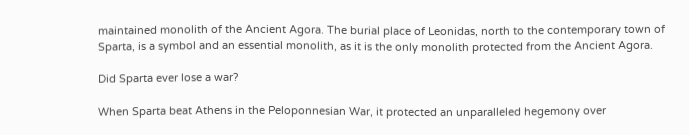maintained monolith of the Ancient Agora. The burial place of Leonidas, north to the contemporary town of Sparta, is a symbol and an essential monolith, as it is the only monolith protected from the Ancient Agora.

Did Sparta ever lose a war?

When Sparta beat Athens in the Peloponnesian War, it protected an unparalleled hegemony over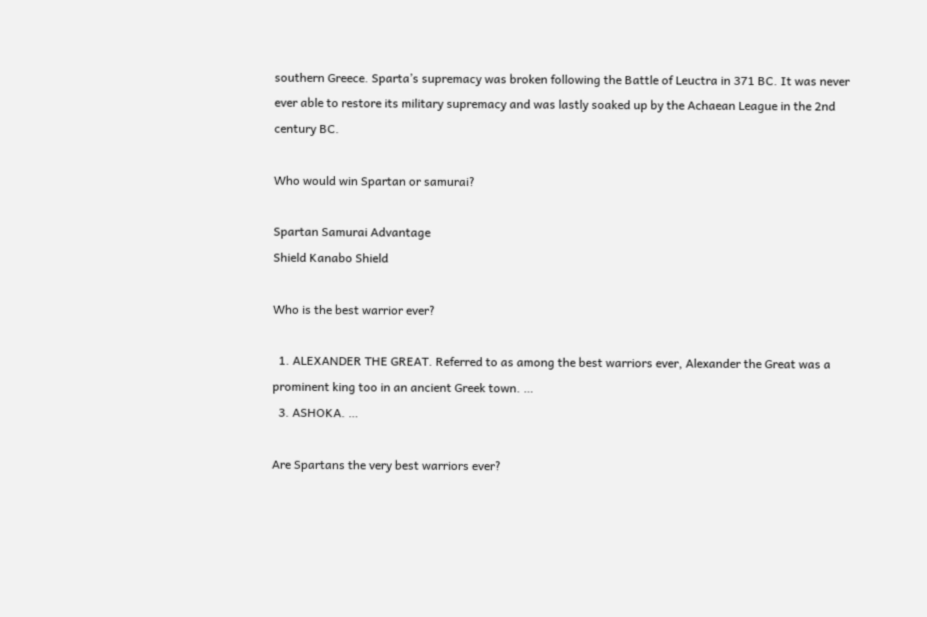southern Greece. Sparta’s supremacy was broken following the Battle of Leuctra in 371 BC. It was never ever able to restore its military supremacy and was lastly soaked up by the Achaean League in the 2nd century BC.

Who would win Spartan or samurai?

Spartan Samurai Advantage
Shield Kanabo Shield

Who is the best warrior ever?

  1. ALEXANDER THE GREAT. Referred to as among the best warriors ever, Alexander the Great was a prominent king too in an ancient Greek town. …
  3. ASHOKA. …

Are Spartans the very best warriors ever?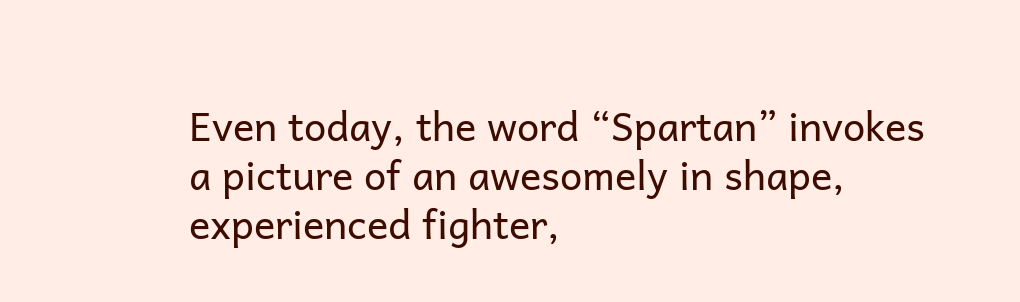Even today, the word “Spartan” invokes a picture of an awesomely in shape, experienced fighter,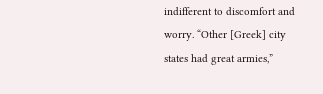indifferent to discomfort and worry. “Other [Greek] city states had great armies,”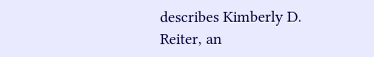describes Kimberly D. Reiter, an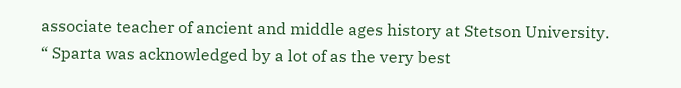associate teacher of ancient and middle ages history at Stetson University. “ Sparta was acknowledged by a lot of as the very best